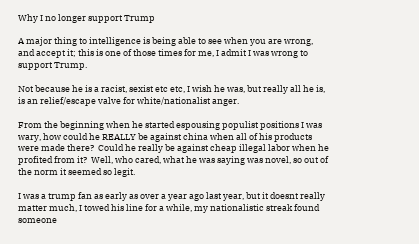Why I no longer support Trump

A major thing to intelligence is being able to see when you are wrong, and accept it; this is one of those times for me, I admit I was wrong to support Trump.

Not because he is a racist, sexist etc etc, I wish he was, but really all he is, is an relief/escape valve for white/nationalist anger.

From the beginning when he started espousing populist positions I was wary, how could he REALLY be against china when all of his products were made there?  Could he really be against cheap illegal labor when he profited from it?  Well, who cared, what he was saying was novel, so out of the norm it seemed so legit.

I was a trump fan as early as over a year ago last year, but it doesnt really matter much, I towed his line for a while, my nationalistic streak found someone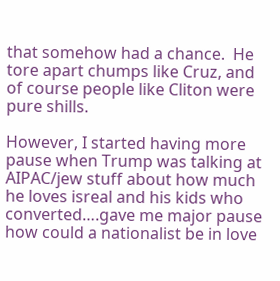that somehow had a chance.  He tore apart chumps like Cruz, and of course people like Cliton were pure shills.

However, I started having more pause when Trump was talking at AIPAC/jew stuff about how much he loves isreal and his kids who converted….gave me major pause how could a nationalist be in love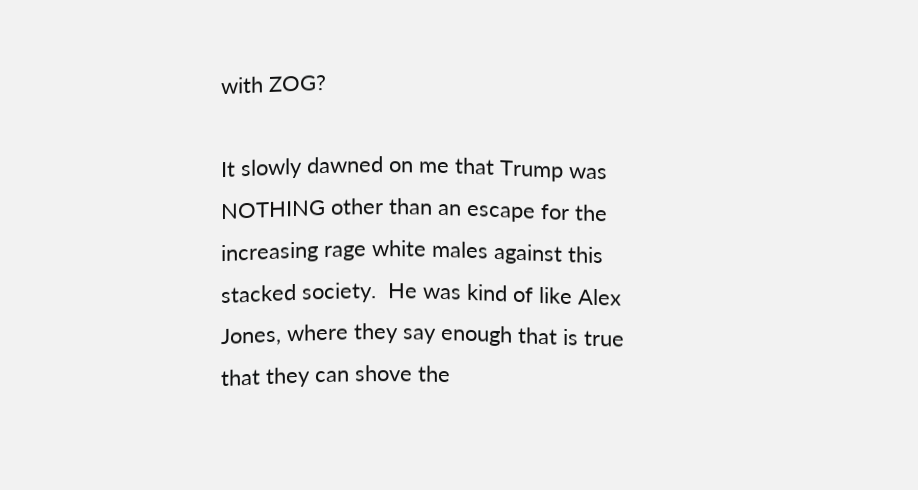with ZOG?

It slowly dawned on me that Trump was NOTHING other than an escape for the increasing rage white males against this stacked society.  He was kind of like Alex Jones, where they say enough that is true that they can shove the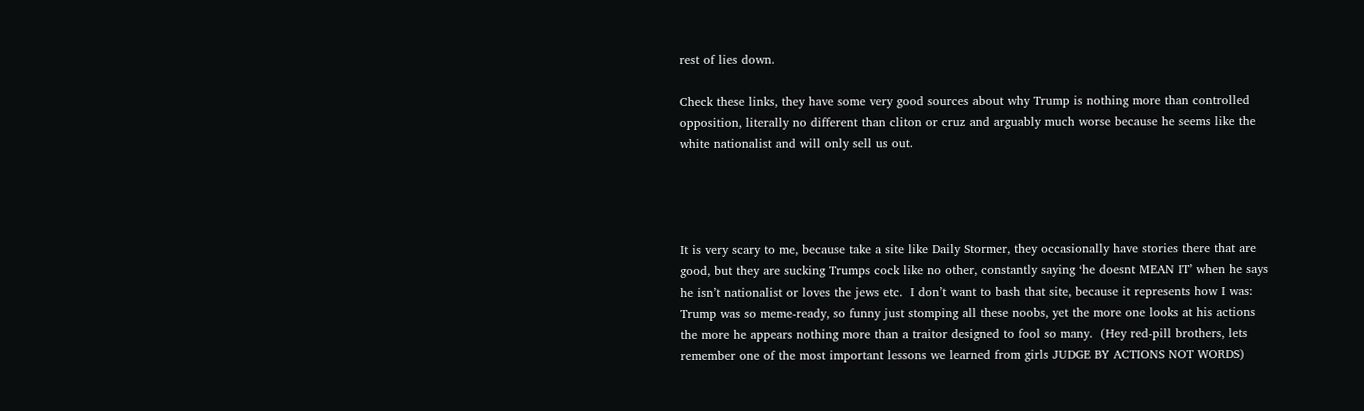rest of lies down.

Check these links, they have some very good sources about why Trump is nothing more than controlled opposition, literally no different than cliton or cruz and arguably much worse because he seems like the white nationalist and will only sell us out.




It is very scary to me, because take a site like Daily Stormer, they occasionally have stories there that are good, but they are sucking Trumps cock like no other, constantly saying ‘he doesnt MEAN IT’ when he says he isn’t nationalist or loves the jews etc.  I don’t want to bash that site, because it represents how I was: Trump was so meme-ready, so funny just stomping all these noobs, yet the more one looks at his actions the more he appears nothing more than a traitor designed to fool so many.  (Hey red-pill brothers, lets remember one of the most important lessons we learned from girls JUDGE BY ACTIONS NOT WORDS)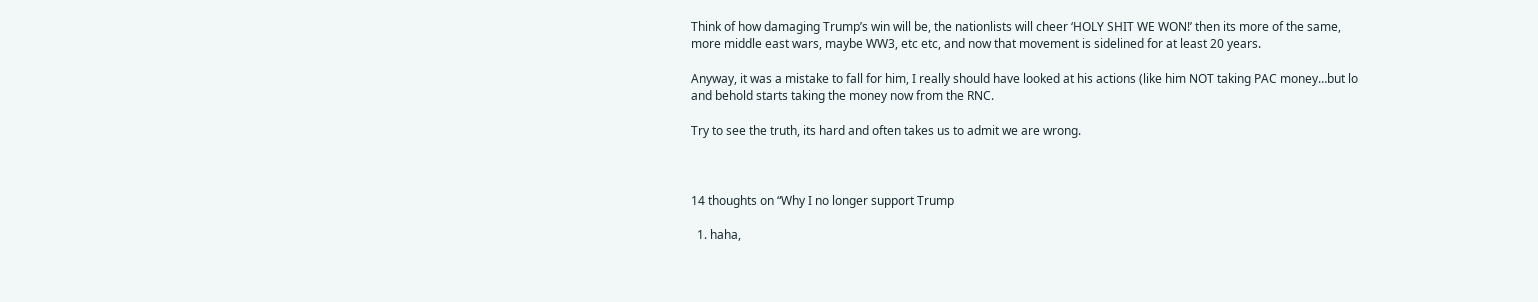Think of how damaging Trump’s win will be, the nationlists will cheer ‘HOLY SHIT WE WON!’ then its more of the same, more middle east wars, maybe WW3, etc etc, and now that movement is sidelined for at least 20 years.

Anyway, it was a mistake to fall for him, I really should have looked at his actions (like him NOT taking PAC money…but lo and behold starts taking the money now from the RNC.

Try to see the truth, its hard and often takes us to admit we are wrong.



14 thoughts on “Why I no longer support Trump

  1. haha,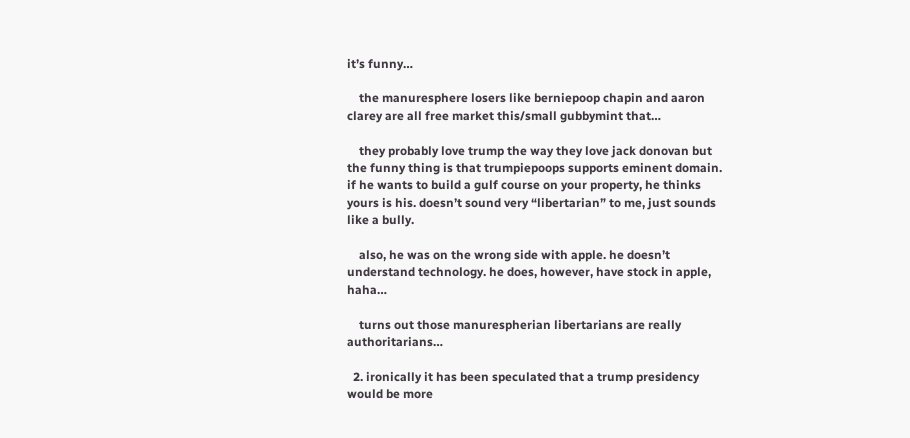it’s funny…

    the manuresphere losers like berniepoop chapin and aaron clarey are all free market this/small gubbymint that…

    they probably love trump the way they love jack donovan but the funny thing is that trumpiepoops supports eminent domain. if he wants to build a gulf course on your property, he thinks yours is his. doesn’t sound very “libertarian” to me, just sounds like a bully.

    also, he was on the wrong side with apple. he doesn’t understand technology. he does, however, have stock in apple, haha…

    turns out those manurespherian libertarians are really authoritarians…

  2. ironically it has been speculated that a trump presidency would be more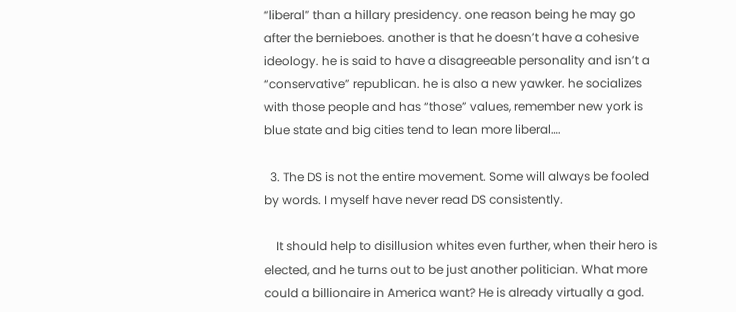“liberal” than a hillary presidency. one reason being he may go after the bernieboes. another is that he doesn’t have a cohesive ideology. he is said to have a disagreeable personality and isn’t a “conservative” republican. he is also a new yawker. he socializes with those people and has “those” values, remember new york is blue state and big cities tend to lean more liberal….

  3. The DS is not the entire movement. Some will always be fooled by words. I myself have never read DS consistently.

    It should help to disillusion whites even further, when their hero is elected, and he turns out to be just another politician. What more could a billionaire in America want? He is already virtually a god.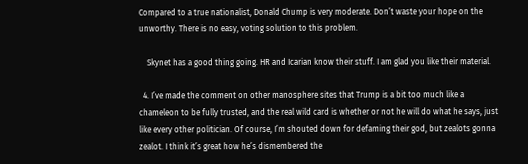Compared to a true nationalist, Donald Chump is very moderate. Don’t waste your hope on the unworthy. There is no easy, voting solution to this problem.

    Skynet has a good thing going. HR and Icarian know their stuff. I am glad you like their material.

  4. I’ve made the comment on other manosphere sites that Trump is a bit too much like a chameleon to be fully trusted, and the real wild card is whether or not he will do what he says, just like every other politician. Of course, I’m shouted down for defaming their god, but zealots gonna zealot. I think it’s great how he’s dismembered the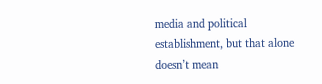media and political establishment, but that alone doesn’t mean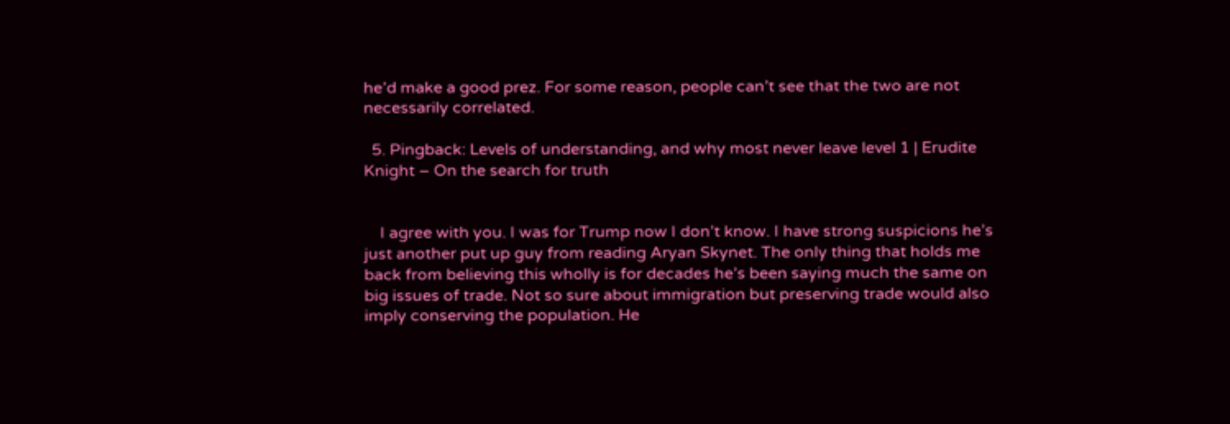he’d make a good prez. For some reason, people can’t see that the two are not necessarily correlated.

  5. Pingback: Levels of understanding, and why most never leave level 1 | Erudite Knight – On the search for truth


    I agree with you. I was for Trump now I don’t know. I have strong suspicions he’s just another put up guy from reading Aryan Skynet. The only thing that holds me back from believing this wholly is for decades he’s been saying much the same on big issues of trade. Not so sure about immigration but preserving trade would also imply conserving the population. He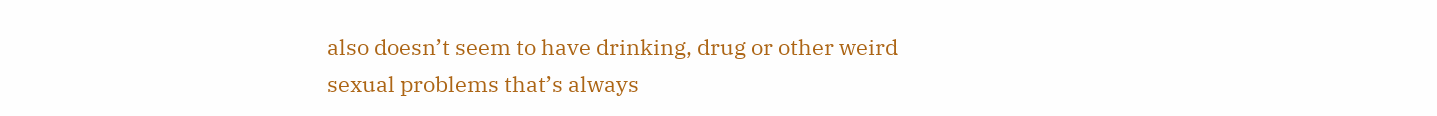also doesn’t seem to have drinking, drug or other weird sexual problems that’s always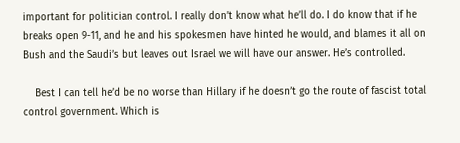important for politician control. I really don’t know what he’ll do. I do know that if he breaks open 9-11, and he and his spokesmen have hinted he would, and blames it all on Bush and the Saudi’s but leaves out Israel we will have our answer. He’s controlled.

    Best I can tell he’d be no worse than Hillary if he doesn’t go the route of fascist total control government. Which is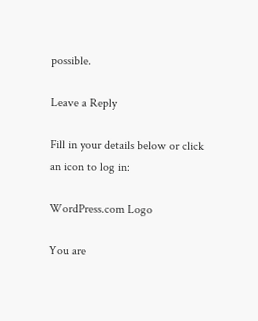possible.

Leave a Reply

Fill in your details below or click an icon to log in:

WordPress.com Logo

You are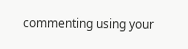commenting using your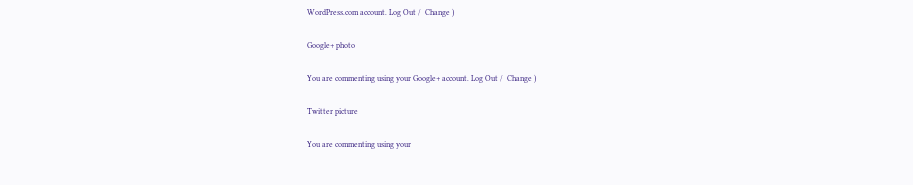WordPress.com account. Log Out /  Change )

Google+ photo

You are commenting using your Google+ account. Log Out /  Change )

Twitter picture

You are commenting using your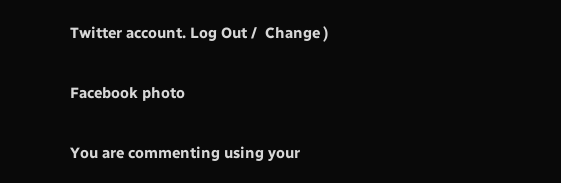Twitter account. Log Out /  Change )

Facebook photo

You are commenting using your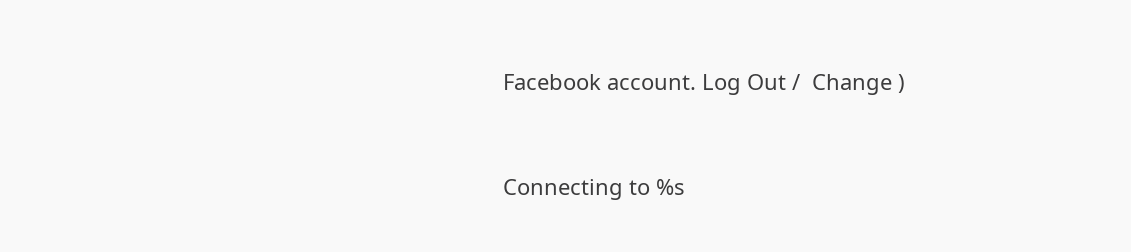Facebook account. Log Out /  Change )


Connecting to %s